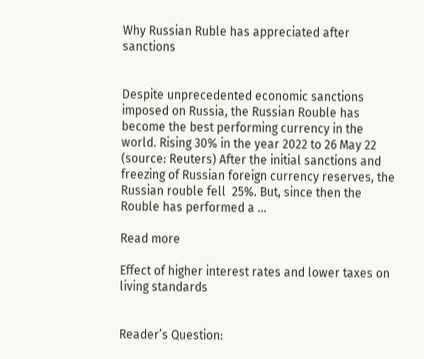Why Russian Ruble has appreciated after sanctions


Despite unprecedented economic sanctions imposed on Russia, the Russian Rouble has become the best performing currency in the world. Rising 30% in the year 2022 to 26 May 22 (source: Reuters) After the initial sanctions and freezing of Russian foreign currency reserves, the Russian rouble fell  25%. But, since then the Rouble has performed a …

Read more

Effect of higher interest rates and lower taxes on living standards


Reader’s Question: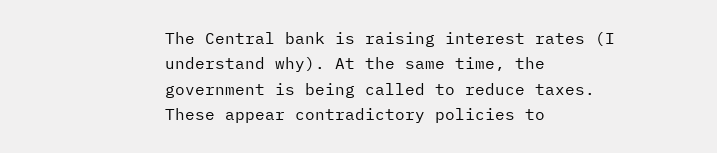The Central bank is raising interest rates (I understand why). At the same time, the government is being called to reduce taxes. These appear contradictory policies to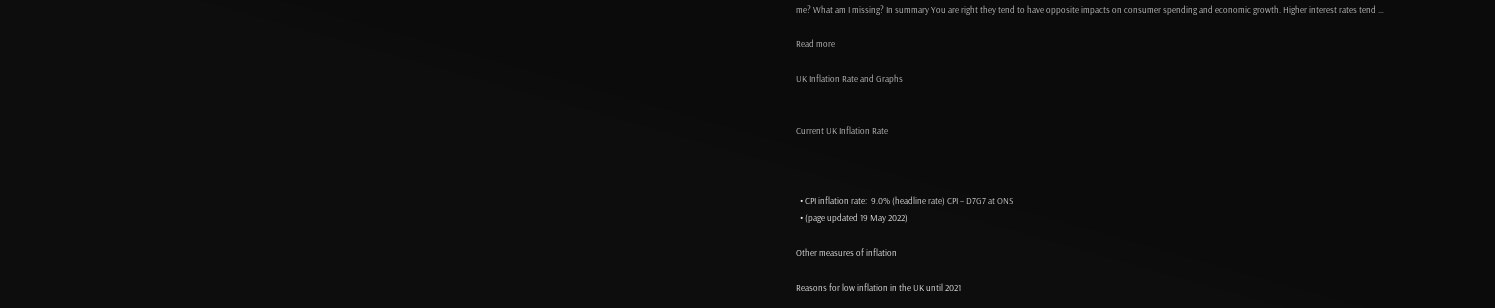me? What am I missing? In summary You are right they tend to have opposite impacts on consumer spending and economic growth. Higher interest rates tend …

Read more

UK Inflation Rate and Graphs


Current UK Inflation Rate



  • CPI inflation rate:  9.0% (headline rate) CPI – D7G7 at ONS
  • (page updated 19 May 2022)

Other measures of inflation

Reasons for low inflation in the UK until 2021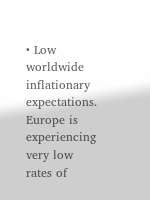• Low worldwide inflationary expectations. Europe is experiencing very low rates of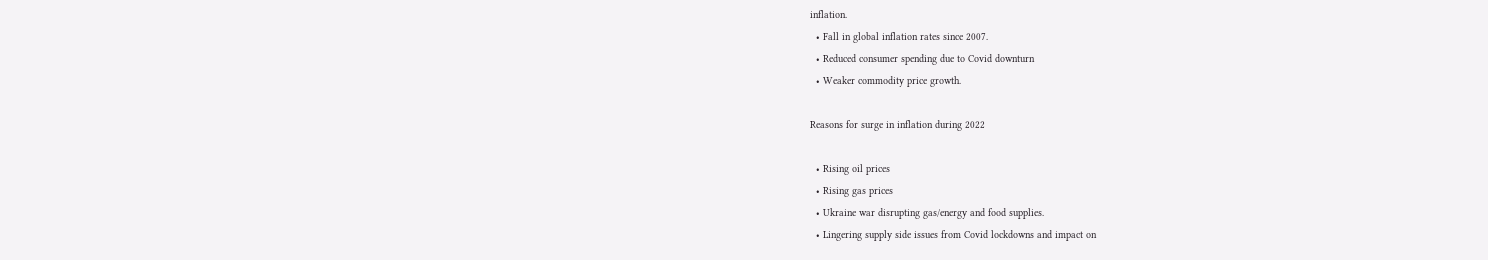inflation.
  • Fall in global inflation rates since 2007.
  • Reduced consumer spending due to Covid downturn
  • Weaker commodity price growth.

Reasons for surge in inflation during 2022

  • Rising oil prices
  • Rising gas prices
  • Ukraine war disrupting gas/energy and food supplies.
  • Lingering supply side issues from Covid lockdowns and impact on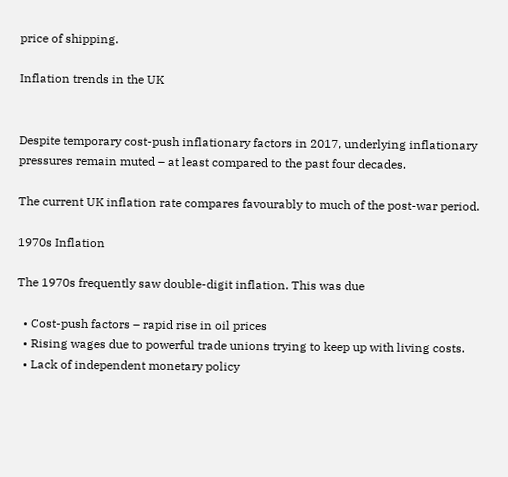price of shipping.

Inflation trends in the UK


Despite temporary cost-push inflationary factors in 2017, underlying inflationary pressures remain muted – at least compared to the past four decades.

The current UK inflation rate compares favourably to much of the post-war period.

1970s Inflation

The 1970s frequently saw double-digit inflation. This was due

  • Cost-push factors – rapid rise in oil prices
  • Rising wages due to powerful trade unions trying to keep up with living costs.
  • Lack of independent monetary policy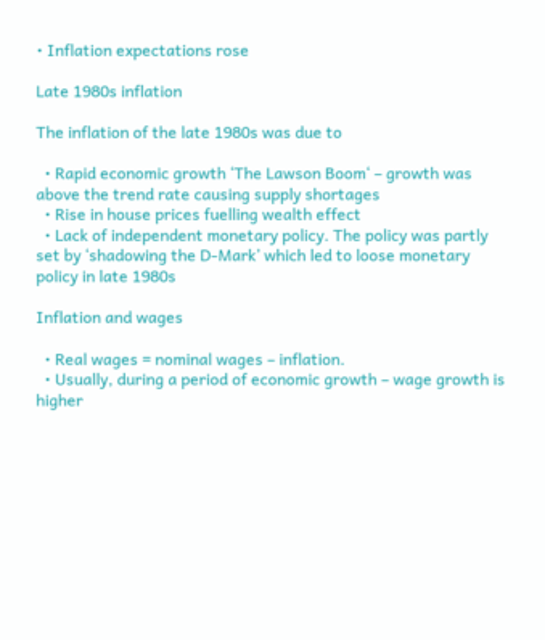• Inflation expectations rose

Late 1980s inflation

The inflation of the late 1980s was due to

  • Rapid economic growth ‘The Lawson Boom‘ – growth was above the trend rate causing supply shortages
  • Rise in house prices fuelling wealth effect
  • Lack of independent monetary policy. The policy was partly set by ‘shadowing the D-Mark’ which led to loose monetary policy in late 1980s

Inflation and wages

  • Real wages = nominal wages – inflation.
  • Usually, during a period of economic growth – wage growth is higher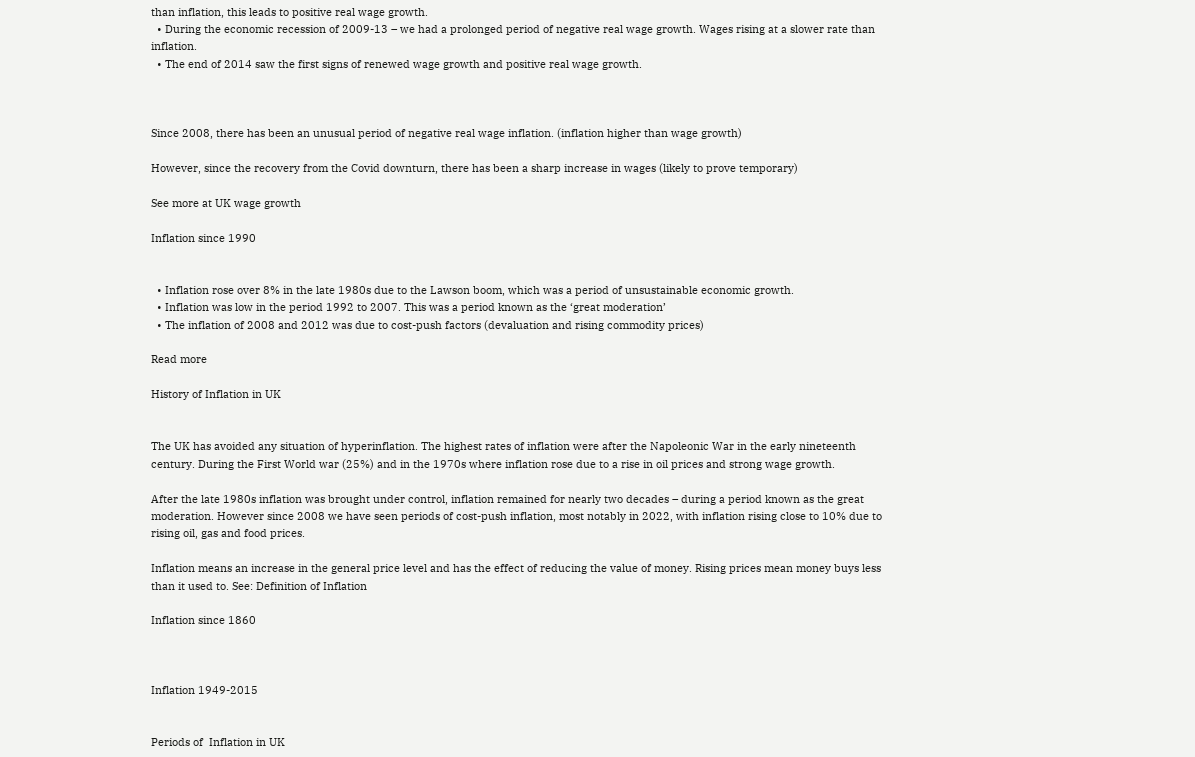than inflation, this leads to positive real wage growth.
  • During the economic recession of 2009-13 – we had a prolonged period of negative real wage growth. Wages rising at a slower rate than inflation.
  • The end of 2014 saw the first signs of renewed wage growth and positive real wage growth.



Since 2008, there has been an unusual period of negative real wage inflation. (inflation higher than wage growth)

However, since the recovery from the Covid downturn, there has been a sharp increase in wages (likely to prove temporary)

See more at UK wage growth

Inflation since 1990


  • Inflation rose over 8% in the late 1980s due to the Lawson boom, which was a period of unsustainable economic growth.
  • Inflation was low in the period 1992 to 2007. This was a period known as the ‘great moderation’
  • The inflation of 2008 and 2012 was due to cost-push factors (devaluation and rising commodity prices)

Read more

History of Inflation in UK


The UK has avoided any situation of hyperinflation. The highest rates of inflation were after the Napoleonic War in the early nineteenth century. During the First World war (25%) and in the 1970s where inflation rose due to a rise in oil prices and strong wage growth.

After the late 1980s inflation was brought under control, inflation remained for nearly two decades – during a period known as the great moderation. However since 2008 we have seen periods of cost-push inflation, most notably in 2022, with inflation rising close to 10% due to rising oil, gas and food prices.

Inflation means an increase in the general price level and has the effect of reducing the value of money. Rising prices mean money buys less than it used to. See: Definition of Inflation

Inflation since 1860



Inflation 1949-2015


Periods of  Inflation in UK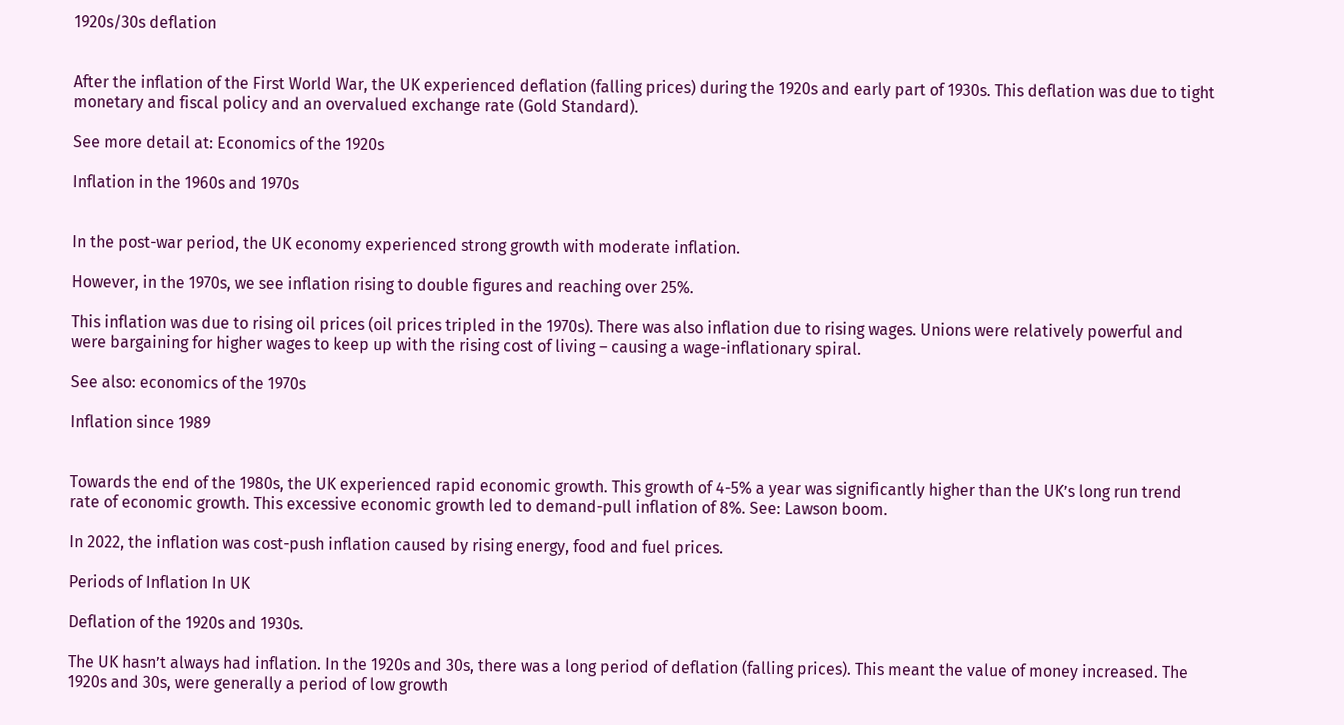1920s/30s deflation


After the inflation of the First World War, the UK experienced deflation (falling prices) during the 1920s and early part of 1930s. This deflation was due to tight monetary and fiscal policy and an overvalued exchange rate (Gold Standard).

See more detail at: Economics of the 1920s

Inflation in the 1960s and 1970s


In the post-war period, the UK economy experienced strong growth with moderate inflation.

However, in the 1970s, we see inflation rising to double figures and reaching over 25%.

This inflation was due to rising oil prices (oil prices tripled in the 1970s). There was also inflation due to rising wages. Unions were relatively powerful and were bargaining for higher wages to keep up with the rising cost of living – causing a wage-inflationary spiral.

See also: economics of the 1970s

Inflation since 1989


Towards the end of the 1980s, the UK experienced rapid economic growth. This growth of 4-5% a year was significantly higher than the UK’s long run trend rate of economic growth. This excessive economic growth led to demand-pull inflation of 8%. See: Lawson boom.

In 2022, the inflation was cost-push inflation caused by rising energy, food and fuel prices.

Periods of Inflation In UK

Deflation of the 1920s and 1930s.

The UK hasn’t always had inflation. In the 1920s and 30s, there was a long period of deflation (falling prices). This meant the value of money increased. The 1920s and 30s, were generally a period of low growth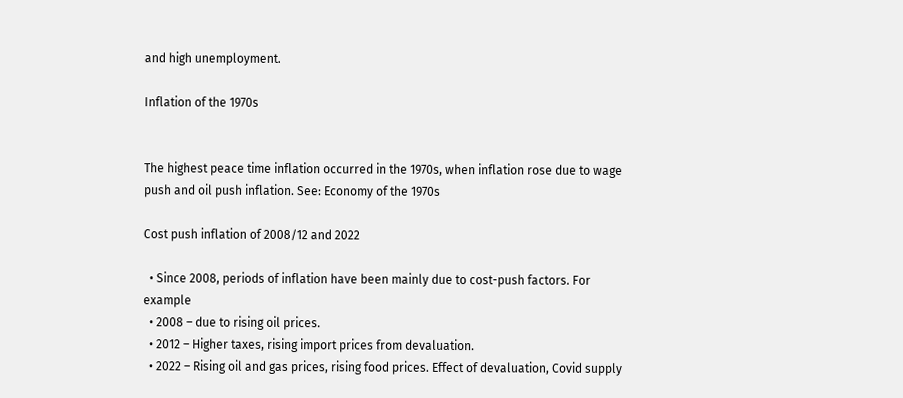and high unemployment.

Inflation of the 1970s


The highest peace time inflation occurred in the 1970s, when inflation rose due to wage push and oil push inflation. See: Economy of the 1970s

Cost push inflation of 2008/12 and 2022

  • Since 2008, periods of inflation have been mainly due to cost-push factors. For example
  • 2008 – due to rising oil prices.
  • 2012 – Higher taxes, rising import prices from devaluation.
  • 2022 – Rising oil and gas prices, rising food prices. Effect of devaluation, Covid supply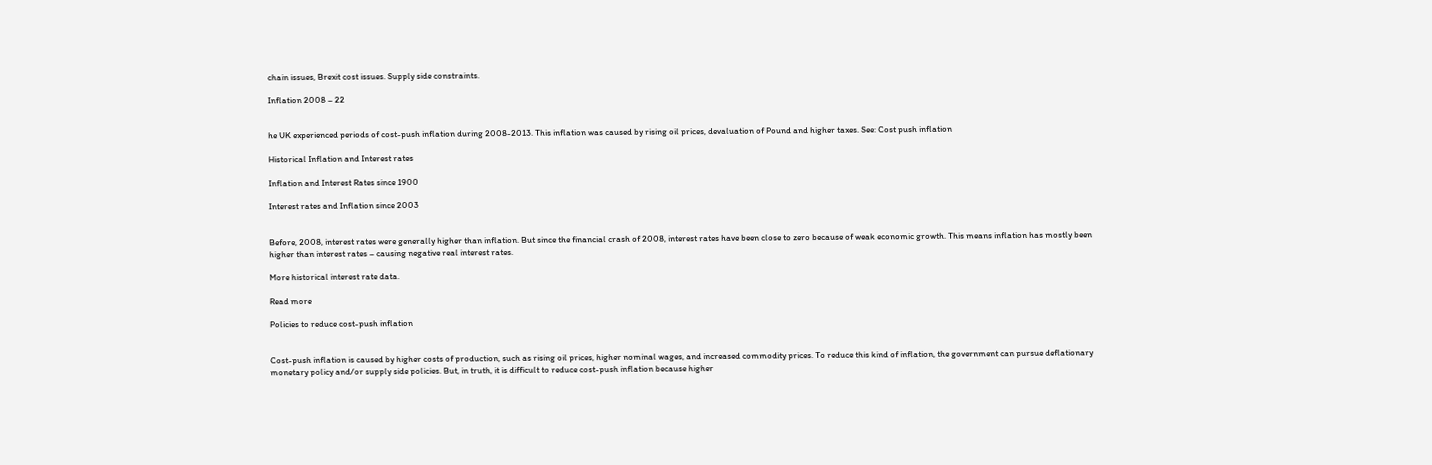chain issues, Brexit cost issues. Supply side constraints.

Inflation 2008 – 22


he UK experienced periods of cost-push inflation during 2008-2013. This inflation was caused by rising oil prices, devaluation of Pound and higher taxes. See: Cost push inflation

Historical Inflation and Interest rates

Inflation and Interest Rates since 1900

Interest rates and Inflation since 2003


Before, 2008, interest rates were generally higher than inflation. But since the financial crash of 2008, interest rates have been close to zero because of weak economic growth. This means inflation has mostly been higher than interest rates – causing negative real interest rates.

More historical interest rate data.

Read more

Policies to reduce cost-push inflation


Cost-push inflation is caused by higher costs of production, such as rising oil prices, higher nominal wages, and increased commodity prices. To reduce this kind of inflation, the government can pursue deflationary monetary policy and/or supply side policies. But, in truth, it is difficult to reduce cost-push inflation because higher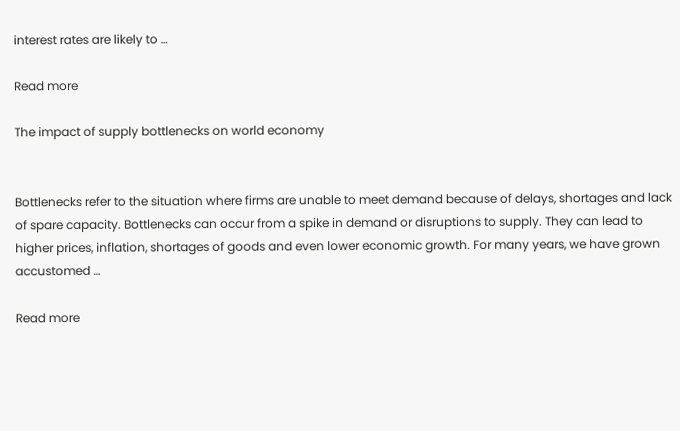interest rates are likely to …

Read more

The impact of supply bottlenecks on world economy


Bottlenecks refer to the situation where firms are unable to meet demand because of delays, shortages and lack of spare capacity. Bottlenecks can occur from a spike in demand or disruptions to supply. They can lead to higher prices, inflation, shortages of goods and even lower economic growth. For many years, we have grown accustomed …

Read more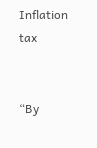Inflation tax


“By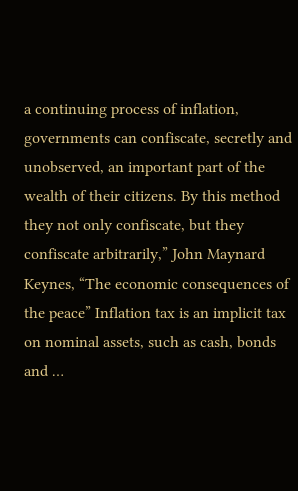a continuing process of inflation, governments can confiscate, secretly and unobserved, an important part of the wealth of their citizens. By this method they not only confiscate, but they confiscate arbitrarily,” John Maynard Keynes, “The economic consequences of the peace” Inflation tax is an implicit tax on nominal assets, such as cash, bonds and …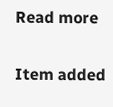Read more

Item added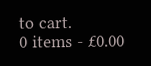to cart.
0 items - £0.00